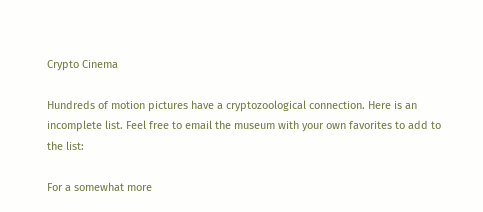Crypto Cinema

Hundreds of motion pictures have a cryptozoological connection. Here is an incomplete list. Feel free to email the museum with your own favorites to add to the list:

For a somewhat more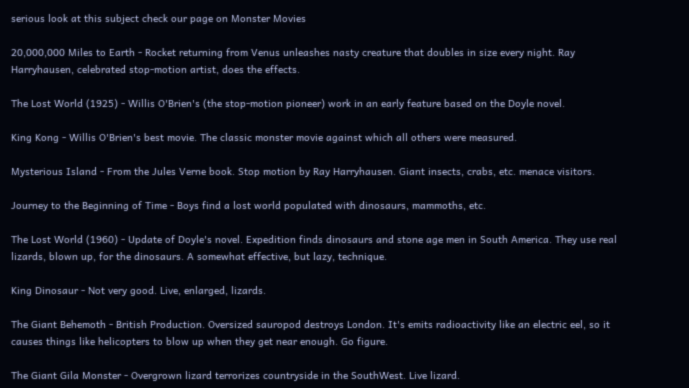serious look at this subject check our page on Monster Movies

20,000,000 Miles to Earth - Rocket returning from Venus unleashes nasty creature that doubles in size every night. Ray Harryhausen, celebrated stop-motion artist, does the effects.

The Lost World (1925) - Willis O'Brien's (the stop-motion pioneer) work in an early feature based on the Doyle novel.

King Kong - Willis O'Brien's best movie. The classic monster movie against which all others were measured.

Mysterious Island - From the Jules Verne book. Stop motion by Ray Harryhausen. Giant insects, crabs, etc. menace visitors.

Journey to the Beginning of Time - Boys find a lost world populated with dinosaurs, mammoths, etc.

The Lost World (1960) - Update of Doyle's novel. Expedition finds dinosaurs and stone age men in South America. They use real lizards, blown up, for the dinosaurs. A somewhat effective, but lazy, technique.

King Dinosaur - Not very good. Live, enlarged, lizards.

The Giant Behemoth - British Production. Oversized sauropod destroys London. It's emits radioactivity like an electric eel, so it causes things like helicopters to blow up when they get near enough. Go figure.

The Giant Gila Monster - Overgrown lizard terrorizes countryside in the SouthWest. Live lizard.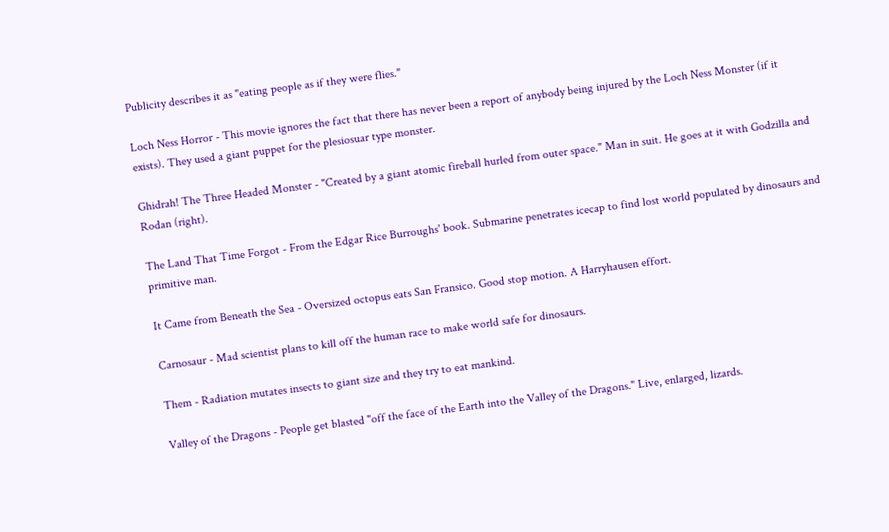Publicity describes it as "eating people as if they were flies."

Loch Ness Horror - This movie ignores the fact that there has never been a report of anybody being injured by the Loch Ness Monster (if it exists). They used a giant puppet for the plesiosuar type monster.

Ghidrah! The Three Headed Monster - "Created by a giant atomic fireball hurled from outer space." Man in suit. He goes at it with Godzilla and Rodan (right).

The Land That Time Forgot - From the Edgar Rice Burroughs' book. Submarine penetrates icecap to find lost world populated by dinosaurs and primitive man.

It Came from Beneath the Sea - Oversized octopus eats San Fransico. Good stop motion. A Harryhausen effort.

Carnosaur - Mad scientist plans to kill off the human race to make world safe for dinosaurs.

Them - Radiation mutates insects to giant size and they try to eat mankind.

Valley of the Dragons - People get blasted "off the face of the Earth into the Valley of the Dragons." Live, enlarged, lizards.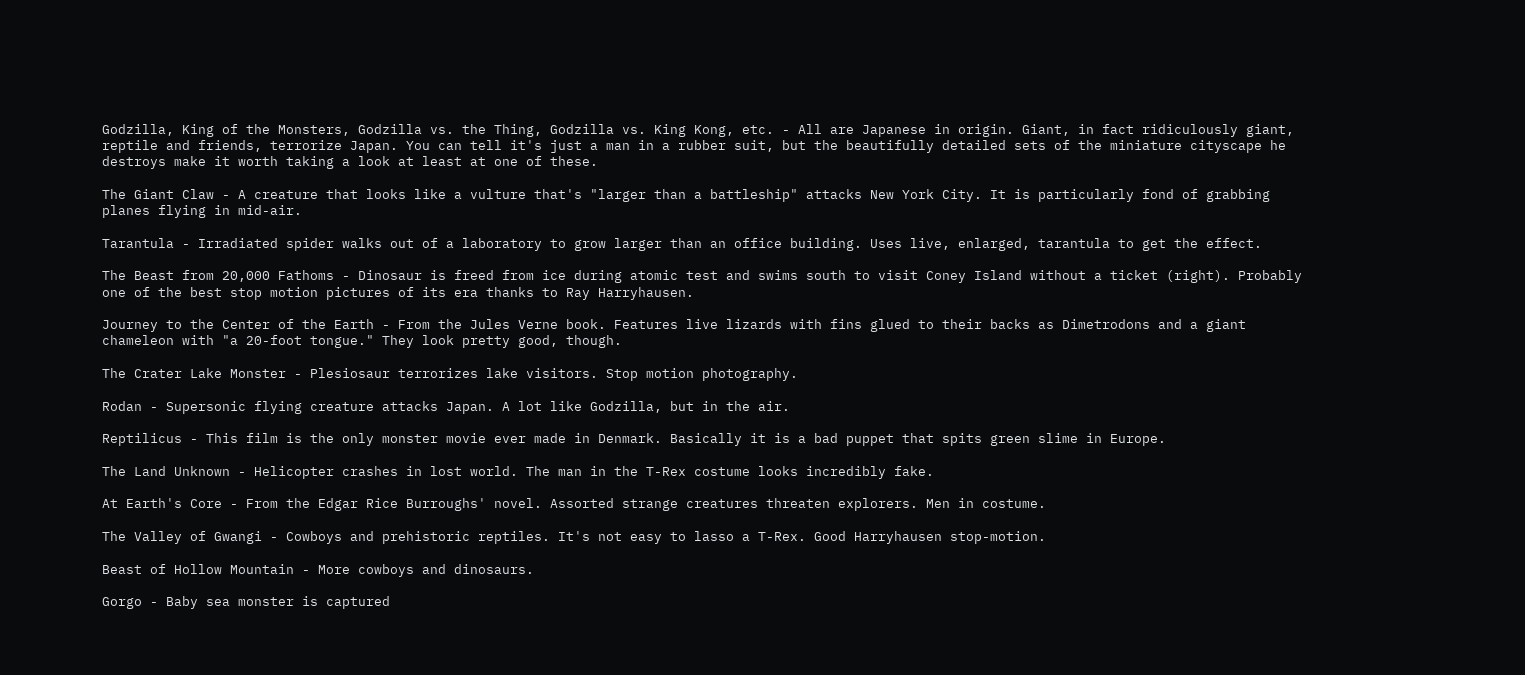Godzilla, King of the Monsters, Godzilla vs. the Thing, Godzilla vs. King Kong, etc. - All are Japanese in origin. Giant, in fact ridiculously giant, reptile and friends, terrorize Japan. You can tell it's just a man in a rubber suit, but the beautifully detailed sets of the miniature cityscape he destroys make it worth taking a look at least at one of these.

The Giant Claw - A creature that looks like a vulture that's "larger than a battleship" attacks New York City. It is particularly fond of grabbing planes flying in mid-air.

Tarantula - Irradiated spider walks out of a laboratory to grow larger than an office building. Uses live, enlarged, tarantula to get the effect.

The Beast from 20,000 Fathoms - Dinosaur is freed from ice during atomic test and swims south to visit Coney Island without a ticket (right). Probably one of the best stop motion pictures of its era thanks to Ray Harryhausen.

Journey to the Center of the Earth - From the Jules Verne book. Features live lizards with fins glued to their backs as Dimetrodons and a giant chameleon with "a 20-foot tongue." They look pretty good, though.

The Crater Lake Monster - Plesiosaur terrorizes lake visitors. Stop motion photography.

Rodan - Supersonic flying creature attacks Japan. A lot like Godzilla, but in the air.

Reptilicus - This film is the only monster movie ever made in Denmark. Basically it is a bad puppet that spits green slime in Europe.

The Land Unknown - Helicopter crashes in lost world. The man in the T-Rex costume looks incredibly fake.

At Earth's Core - From the Edgar Rice Burroughs' novel. Assorted strange creatures threaten explorers. Men in costume.

The Valley of Gwangi - Cowboys and prehistoric reptiles. It's not easy to lasso a T-Rex. Good Harryhausen stop-motion.

Beast of Hollow Mountain - More cowboys and dinosaurs.

Gorgo - Baby sea monster is captured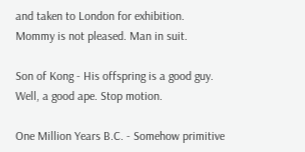and taken to London for exhibition. Mommy is not pleased. Man in suit.

Son of Kong - His offspring is a good guy. Well, a good ape. Stop motion.

One Million Years B.C. - Somehow primitive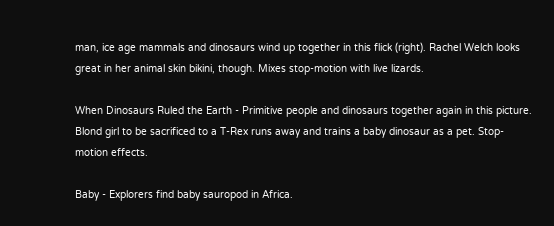man, ice age mammals and dinosaurs wind up together in this flick (right). Rachel Welch looks great in her animal skin bikini, though. Mixes stop-motion with live lizards.

When Dinosaurs Ruled the Earth - Primitive people and dinosaurs together again in this picture. Blond girl to be sacrificed to a T-Rex runs away and trains a baby dinosaur as a pet. Stop-motion effects.

Baby - Explorers find baby sauropod in Africa.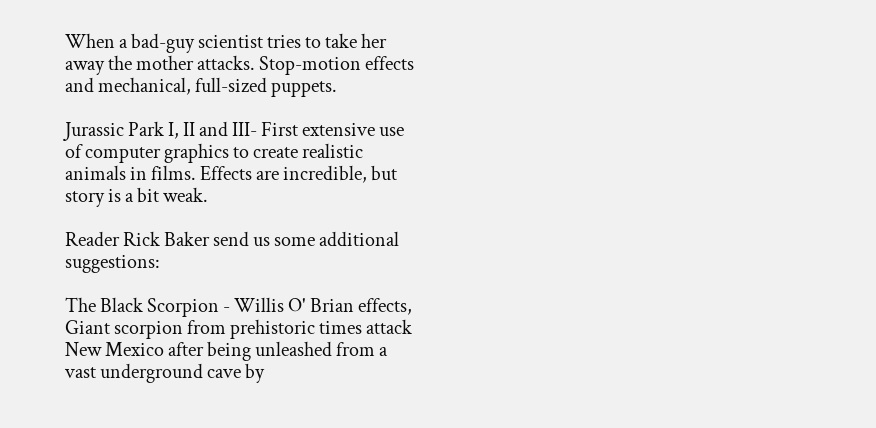When a bad-guy scientist tries to take her away the mother attacks. Stop-motion effects and mechanical, full-sized puppets.

Jurassic Park I, II and III- First extensive use of computer graphics to create realistic animals in films. Effects are incredible, but story is a bit weak.

Reader Rick Baker send us some additional suggestions:

The Black Scorpion - Willis O' Brian effects, Giant scorpion from prehistoric times attack New Mexico after being unleashed from a vast underground cave by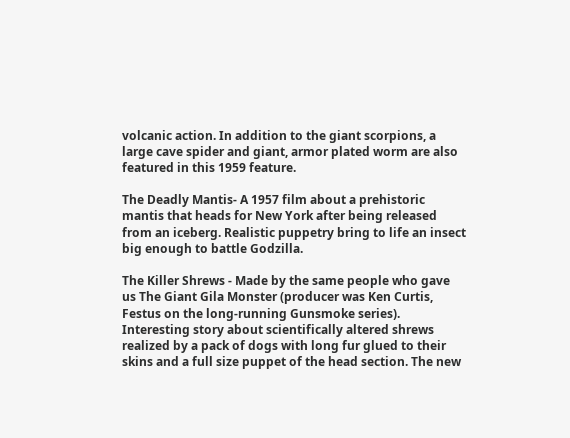volcanic action. In addition to the giant scorpions, a large cave spider and giant, armor plated worm are also featured in this 1959 feature.

The Deadly Mantis- A 1957 film about a prehistoric mantis that heads for New York after being released from an iceberg. Realistic puppetry bring to life an insect big enough to battle Godzilla.

The Killer Shrews - Made by the same people who gave us The Giant Gila Monster (producer was Ken Curtis, Festus on the long-running Gunsmoke series). Interesting story about scientifically altered shrews realized by a pack of dogs with long fur glued to their skins and a full size puppet of the head section. The new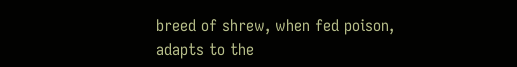breed of shrew, when fed poison, adapts to the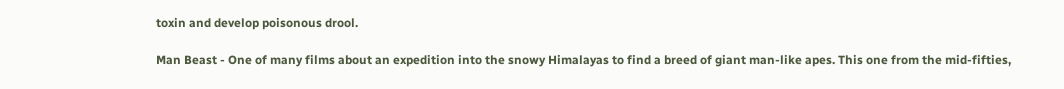toxin and develop poisonous drool.

Man Beast - One of many films about an expedition into the snowy Himalayas to find a breed of giant man-like apes. This one from the mid-fifties,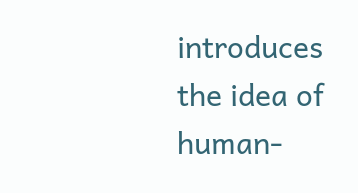introduces the idea of human-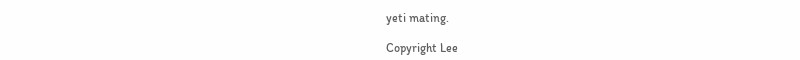yeti mating.

Copyright Lee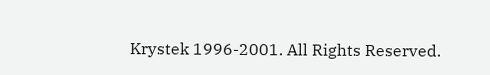Krystek 1996-2001. All Rights Reserved.